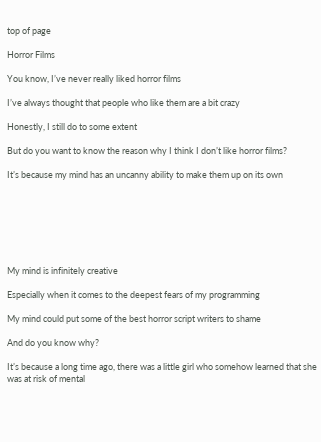top of page

Horror Films

You know, I’ve never really liked horror films

I’ve always thought that people who like them are a bit crazy

Honestly, I still do to some extent

But do you want to know the reason why I think I don’t like horror films?

It’s because my mind has an uncanny ability to make them up on its own







My mind is infinitely creative

Especially when it comes to the deepest fears of my programming

My mind could put some of the best horror script writers to shame

And do you know why?

It’s because a long time ago, there was a little girl who somehow learned that she was at risk of mental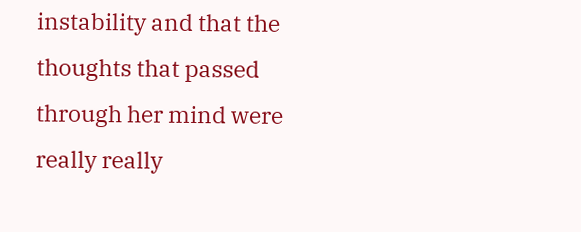instability and that the thoughts that passed through her mind were really really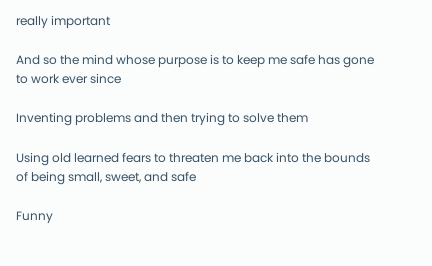really important

And so the mind whose purpose is to keep me safe has gone to work ever since

Inventing problems and then trying to solve them

Using old learned fears to threaten me back into the bounds of being small, sweet, and safe

Funny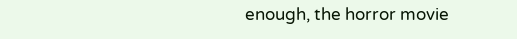enough, the horror movie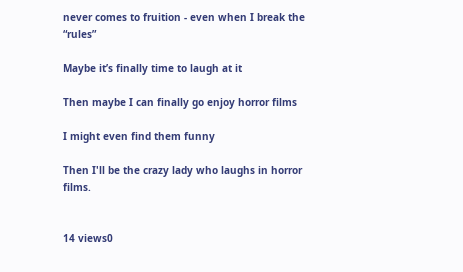never comes to fruition - even when I break the “rules”

Maybe it’s finally time to laugh at it

Then maybe I can finally go enjoy horror films

I might even find them funny

Then I'll be the crazy lady who laughs in horror films.


14 views0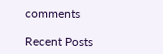comments

Recent Posts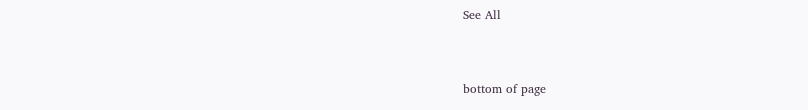See All


bottom of page